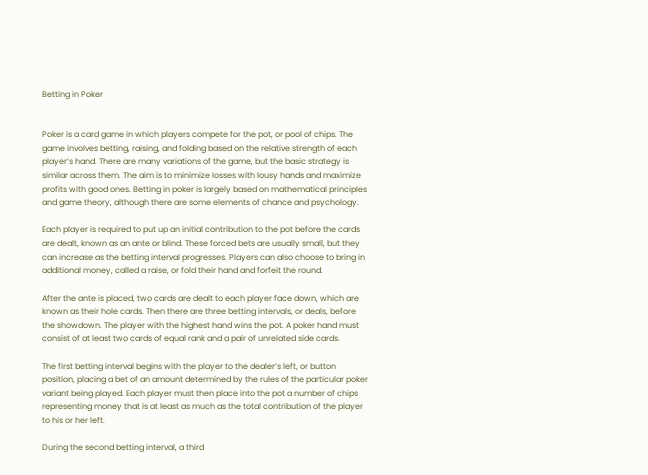Betting in Poker


Poker is a card game in which players compete for the pot, or pool of chips. The game involves betting, raising, and folding based on the relative strength of each player’s hand. There are many variations of the game, but the basic strategy is similar across them. The aim is to minimize losses with lousy hands and maximize profits with good ones. Betting in poker is largely based on mathematical principles and game theory, although there are some elements of chance and psychology.

Each player is required to put up an initial contribution to the pot before the cards are dealt, known as an ante or blind. These forced bets are usually small, but they can increase as the betting interval progresses. Players can also choose to bring in additional money, called a raise, or fold their hand and forfeit the round.

After the ante is placed, two cards are dealt to each player face down, which are known as their hole cards. Then there are three betting intervals, or deals, before the showdown. The player with the highest hand wins the pot. A poker hand must consist of at least two cards of equal rank and a pair of unrelated side cards.

The first betting interval begins with the player to the dealer’s left, or button position, placing a bet of an amount determined by the rules of the particular poker variant being played. Each player must then place into the pot a number of chips representing money that is at least as much as the total contribution of the player to his or her left.

During the second betting interval, a third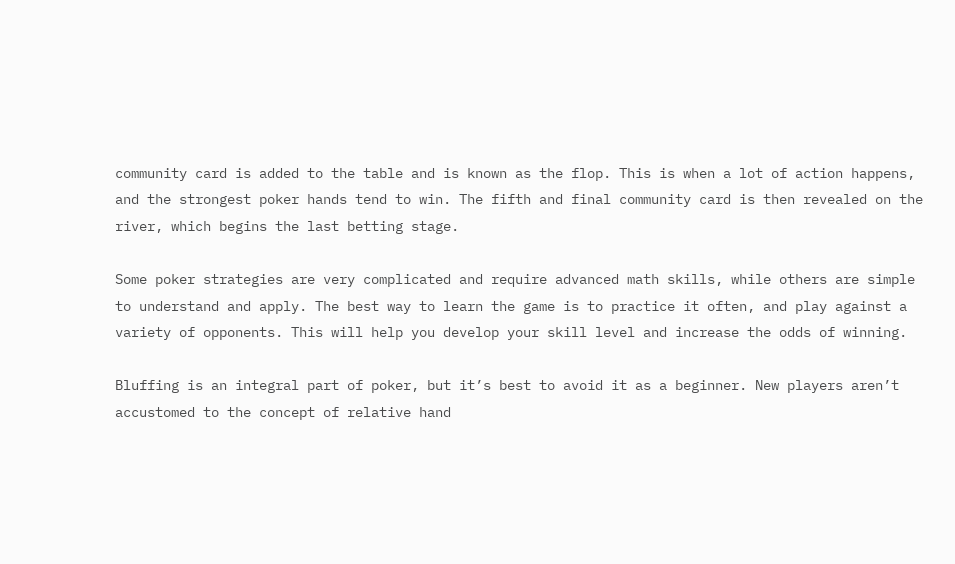community card is added to the table and is known as the flop. This is when a lot of action happens, and the strongest poker hands tend to win. The fifth and final community card is then revealed on the river, which begins the last betting stage.

Some poker strategies are very complicated and require advanced math skills, while others are simple to understand and apply. The best way to learn the game is to practice it often, and play against a variety of opponents. This will help you develop your skill level and increase the odds of winning.

Bluffing is an integral part of poker, but it’s best to avoid it as a beginner. New players aren’t accustomed to the concept of relative hand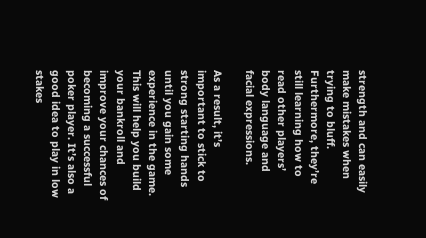strength and can easily make mistakes when trying to bluff. Furthermore, they’re still learning how to read other players’ body language and facial expressions.

As a result, it’s important to stick to strong starting hands until you gain some experience in the game. This will help you build your bankroll and improve your chances of becoming a successful poker player. It’s also a good idea to play in low stakes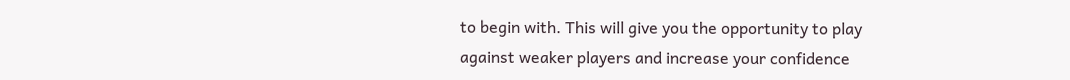to begin with. This will give you the opportunity to play against weaker players and increase your confidence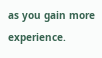as you gain more experience.